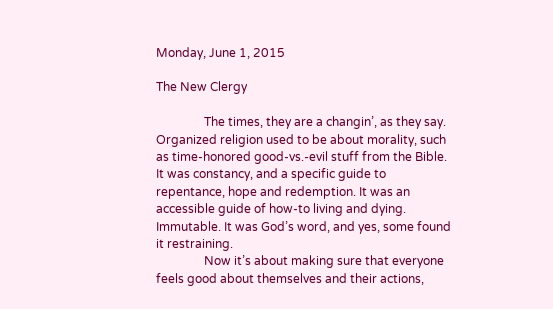Monday, June 1, 2015

The New Clergy

                The times, they are a changin’, as they say. Organized religion used to be about morality, such as time-honored good-vs.-evil stuff from the Bible. It was constancy, and a specific guide to repentance, hope and redemption. It was an accessible guide of how-to living and dying. Immutable. It was God’s word, and yes, some found it restraining.
                Now it’s about making sure that everyone feels good about themselves and their actions,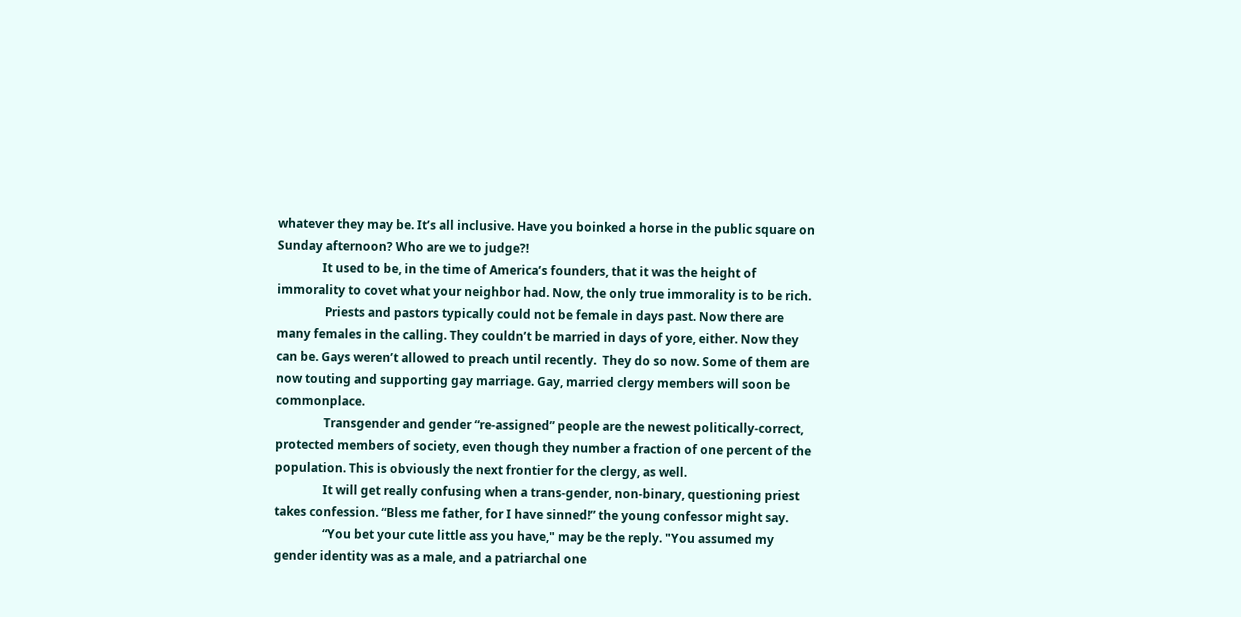whatever they may be. It’s all inclusive. Have you boinked a horse in the public square on Sunday afternoon? Who are we to judge?!
               It used to be, in the time of America’s founders, that it was the height of immorality to covet what your neighbor had. Now, the only true immorality is to be rich.
                Priests and pastors typically could not be female in days past. Now there are many females in the calling. They couldn’t be married in days of yore, either. Now they can be. Gays weren’t allowed to preach until recently.  They do so now. Some of them are now touting and supporting gay marriage. Gay, married clergy members will soon be commonplace.
                Transgender and gender “re-assigned” people are the newest politically-correct, protected members of society, even though they number a fraction of one percent of the population. This is obviously the next frontier for the clergy, as well.
                It will get really confusing when a trans-gender, non-binary, questioning priest takes confession. “Bless me father, for I have sinned!” the young confessor might say.
                “You bet your cute little ass you have," may be the reply. "You assumed my gender identity was as a male, and a patriarchal one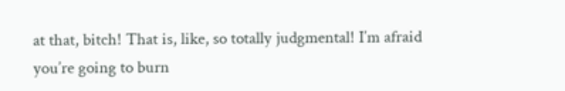at that, bitch! That is, like, so totally judgmental! I’m afraid you’re going to burn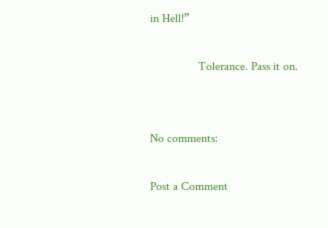in Hell!”

                Tolerance. Pass it on.


No comments:

Post a Comment